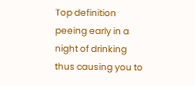Top definition
peeing early in a night of drinking thus causing you to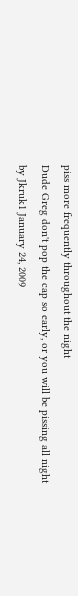piss more frequently throughout the night
Dude Greg don't pop the cap so early, or you will be pissing all night
by Jkruk1 January 24, 2009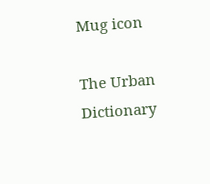Mug icon

The Urban Dictionary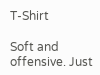T-Shirt

Soft and offensive. Just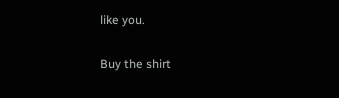like you.

Buy the shirt